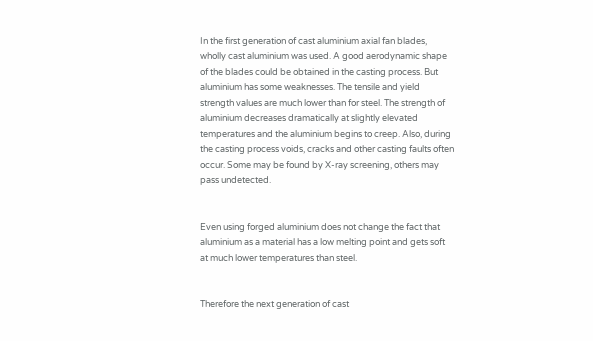In the first generation of cast aluminium axial fan blades, wholly cast aluminium was used. A good aerodynamic shape of the blades could be obtained in the casting process. But aluminium has some weaknesses. The tensile and yield strength values are much lower than for steel. The strength of aluminium decreases dramatically at slightly elevated temperatures and the aluminium begins to creep. Also, during the casting process voids, cracks and other casting faults often occur. Some may be found by X-ray screening, others may pass undetected.


Even using forged aluminium does not change the fact that aluminium as a material has a low melting point and gets soft at much lower temperatures than steel.


Therefore the next generation of cast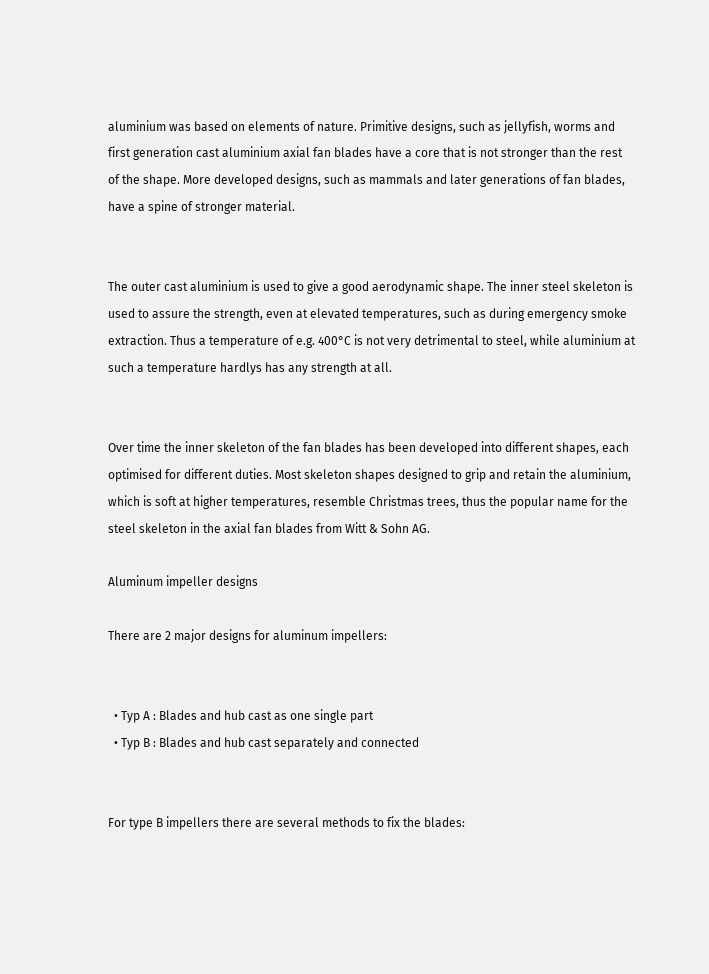aluminium was based on elements of nature. Primitive designs, such as jellyfish, worms and first generation cast aluminium axial fan blades have a core that is not stronger than the rest of the shape. More developed designs, such as mammals and later generations of fan blades, have a spine of stronger material.


The outer cast aluminium is used to give a good aerodynamic shape. The inner steel skeleton is used to assure the strength, even at elevated temperatures, such as during emergency smoke extraction. Thus a temperature of e.g. 400°C is not very detrimental to steel, while aluminium at such a temperature hardlys has any strength at all.


Over time the inner skeleton of the fan blades has been developed into different shapes, each optimised for different duties. Most skeleton shapes designed to grip and retain the aluminium, which is soft at higher temperatures, resemble Christmas trees, thus the popular name for the steel skeleton in the axial fan blades from Witt & Sohn AG.

Aluminum impeller designs

There are 2 major designs for aluminum impellers:


  • Typ A : Blades and hub cast as one single part
  • Typ B : Blades and hub cast separately and connected


For type B impellers there are several methods to fix the blades: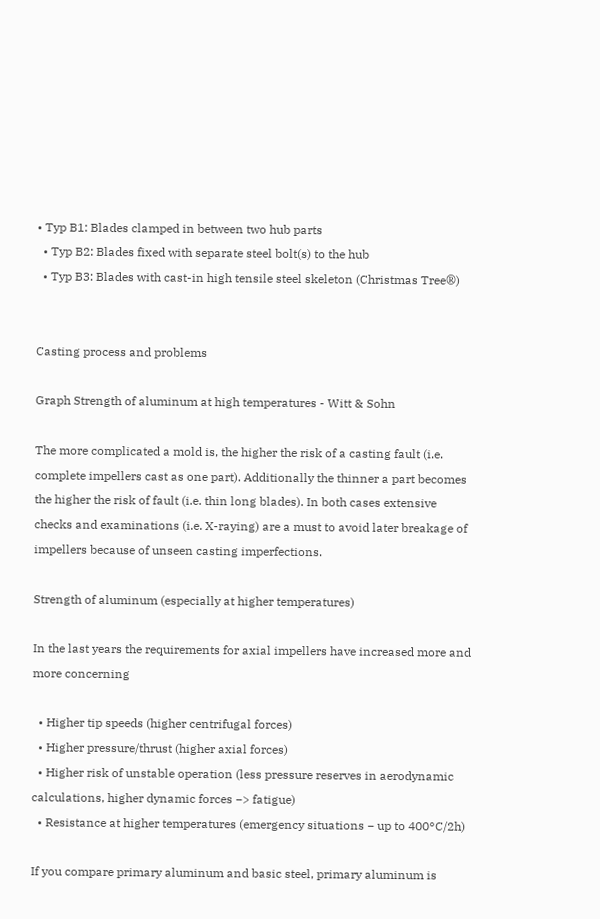• Typ B1: Blades clamped in between two hub parts
  • Typ B2: Blades fixed with separate steel bolt(s) to the hub
  • Typ B3: Blades with cast-in high tensile steel skeleton (Christmas Tree®)


Casting process and problems

Graph Strength of aluminum at high temperatures - Witt & Sohn

The more complicated a mold is, the higher the risk of a casting fault (i.e. complete impellers cast as one part). Additionally the thinner a part becomes the higher the risk of fault (i.e. thin long blades). In both cases extensive checks and examinations (i.e. X-raying) are a must to avoid later breakage of impellers because of unseen casting imperfections.

Strength of aluminum (especially at higher temperatures)

In the last years the requirements for axial impellers have increased more and more concerning

  • Higher tip speeds (higher centrifugal forces)
  • Higher pressure/thrust (higher axial forces)
  • Higher risk of unstable operation (less pressure reserves in aerodynamic calculations, higher dynamic forces −> fatigue)
  • Resistance at higher temperatures (emergency situations − up to 400°C/2h)

If you compare primary aluminum and basic steel, primary aluminum is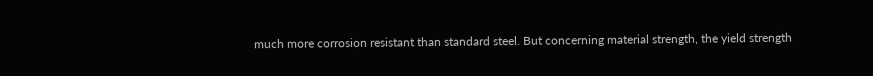much more corrosion resistant than standard steel. But concerning material strength, the yield strength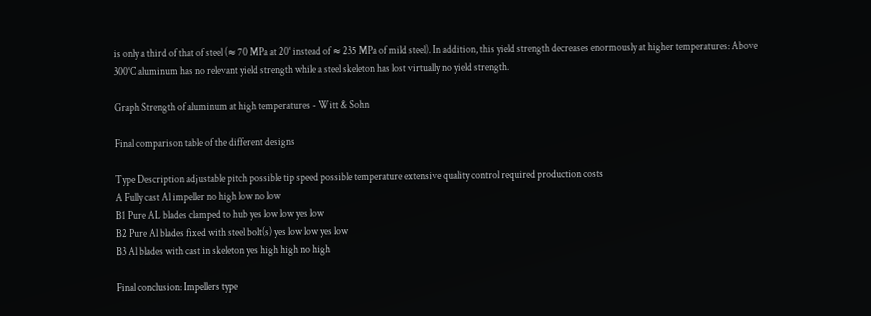is only a third of that of steel (≈ 70 MPa at 20° instead of ≈ 235 MPa of mild steel). In addition, this yield strength decreases enormously at higher temperatures: Above 300°C aluminum has no relevant yield strength while a steel skeleton has lost virtually no yield strength.

Graph Strength of aluminum at high temperatures - Witt & Sohn

Final comparison table of the different designs

Type Description adjustable pitch possible tip speed possible temperature extensive quality control required production costs
A Fully cast Al impeller no high low no low
B1 Pure AL blades clamped to hub yes low low yes low
B2 Pure Al blades fixed with steel bolt(s) yes low low yes low
B3 Al blades with cast in skeleton yes high high no high

Final conclusion: Impellers type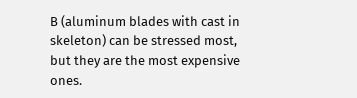B (aluminum blades with cast in skeleton) can be stressed most, but they are the most expensive ones.